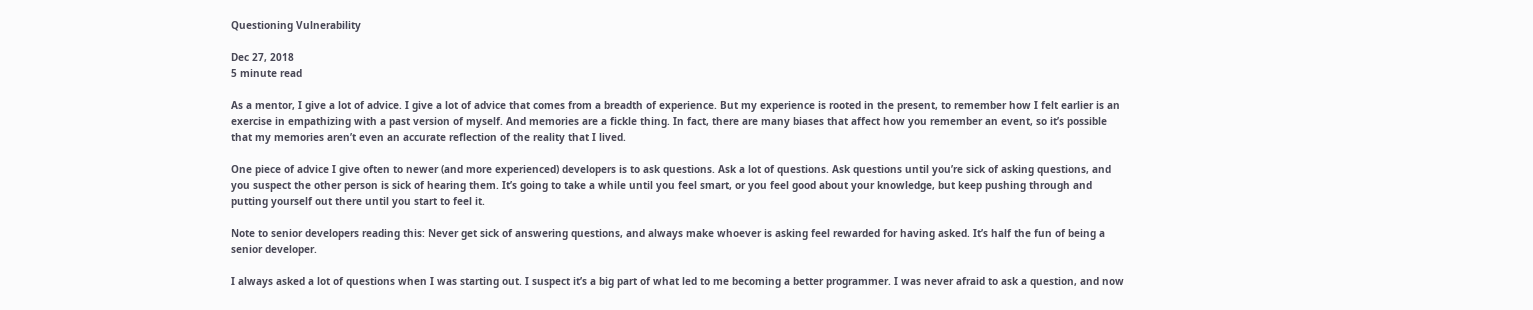Questioning Vulnerability

Dec 27, 2018
5 minute read

As a mentor, I give a lot of advice. I give a lot of advice that comes from a breadth of experience. But my experience is rooted in the present, to remember how I felt earlier is an exercise in empathizing with a past version of myself. And memories are a fickle thing. In fact, there are many biases that affect how you remember an event, so it’s possible that my memories aren’t even an accurate reflection of the reality that I lived.

One piece of advice I give often to newer (and more experienced) developers is to ask questions. Ask a lot of questions. Ask questions until you’re sick of asking questions, and you suspect the other person is sick of hearing them. It’s going to take a while until you feel smart, or you feel good about your knowledge, but keep pushing through and putting yourself out there until you start to feel it.

Note to senior developers reading this: Never get sick of answering questions, and always make whoever is asking feel rewarded for having asked. It’s half the fun of being a senior developer.

I always asked a lot of questions when I was starting out. I suspect it’s a big part of what led to me becoming a better programmer. I was never afraid to ask a question, and now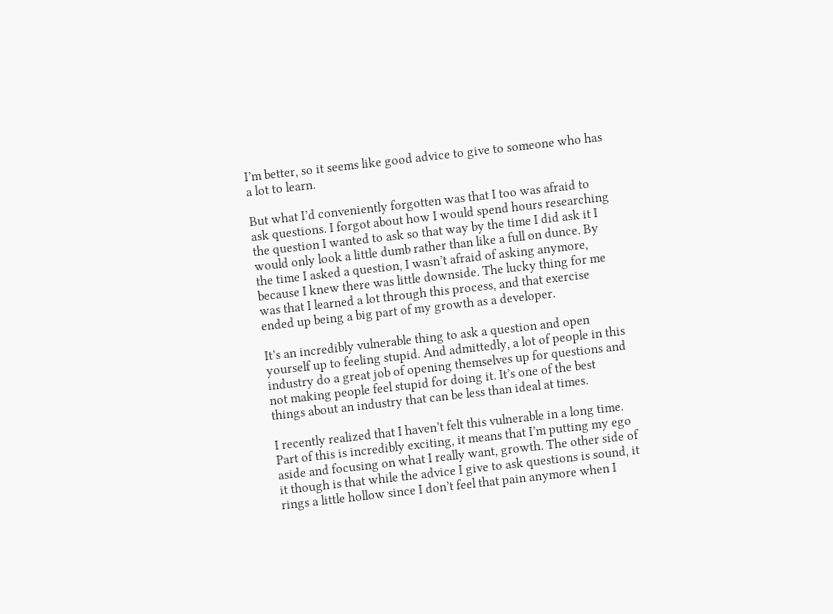I’m better, so it seems like good advice to give to someone who has a lot to learn.

But what I’d conveniently forgotten was that I too was afraid to ask questions. I forgot about how I would spend hours researching the question I wanted to ask so that way by the time I did ask it I would only look a little dumb rather than like a full on dunce. By the time I asked a question, I wasn’t afraid of asking anymore, because I knew there was little downside. The lucky thing for me was that I learned a lot through this process, and that exercise ended up being a big part of my growth as a developer.

It’s an incredibly vulnerable thing to ask a question and open yourself up to feeling stupid. And admittedly, a lot of people in this industry do a great job of opening themselves up for questions and not making people feel stupid for doing it. It’s one of the best things about an industry that can be less than ideal at times.

I recently realized that I haven’t felt this vulnerable in a long time. Part of this is incredibly exciting, it means that I’m putting my ego aside and focusing on what I really want, growth. The other side of it though is that while the advice I give to ask questions is sound, it rings a little hollow since I don’t feel that pain anymore when I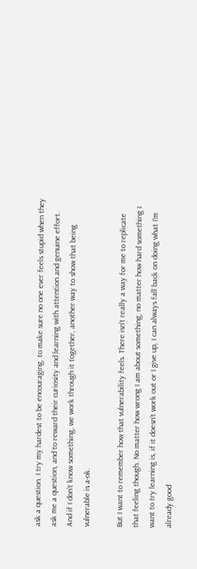ask a question. I try my hardest to be encouraging, to make sure no one ever feels stupid when they ask me a question, and to reward their curiosity and learning with attention and genuine effort. And if I don’t know something, we work through it together, another way to show that being vulnerable is a-ok.

But I want to remember how that vulnerability feels. There isn’t really a way for me to replicate that feeling though. No matter how wrong I am about something, no matter how hard something I want to try learning is, if it doesn’t work out or I give up, I can always fall back on doing what I’m already good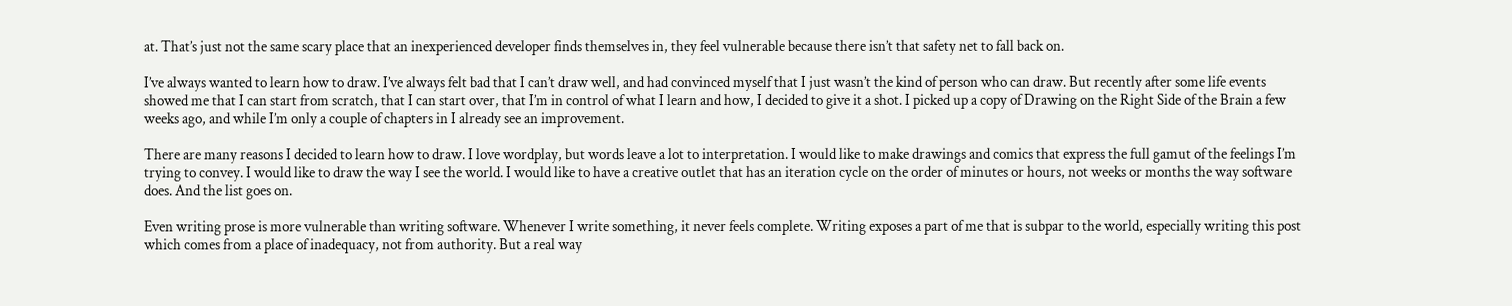at. That’s just not the same scary place that an inexperienced developer finds themselves in, they feel vulnerable because there isn’t that safety net to fall back on.

I’ve always wanted to learn how to draw. I’ve always felt bad that I can’t draw well, and had convinced myself that I just wasn’t the kind of person who can draw. But recently after some life events showed me that I can start from scratch, that I can start over, that I’m in control of what I learn and how, I decided to give it a shot. I picked up a copy of Drawing on the Right Side of the Brain a few weeks ago, and while I’m only a couple of chapters in I already see an improvement.

There are many reasons I decided to learn how to draw. I love wordplay, but words leave a lot to interpretation. I would like to make drawings and comics that express the full gamut of the feelings I’m trying to convey. I would like to draw the way I see the world. I would like to have a creative outlet that has an iteration cycle on the order of minutes or hours, not weeks or months the way software does. And the list goes on.

Even writing prose is more vulnerable than writing software. Whenever I write something, it never feels complete. Writing exposes a part of me that is subpar to the world, especially writing this post which comes from a place of inadequacy, not from authority. But a real way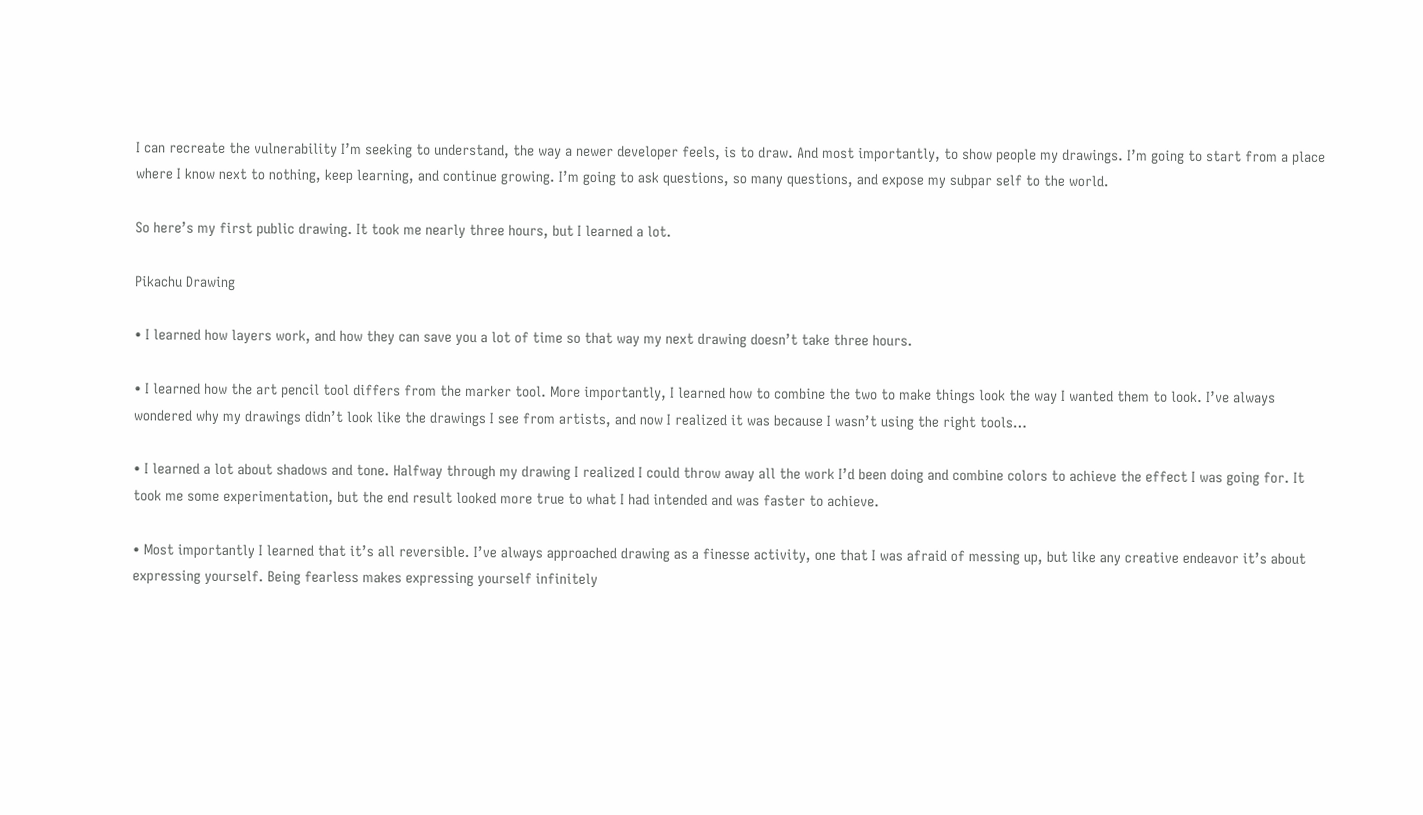I can recreate the vulnerability I’m seeking to understand, the way a newer developer feels, is to draw. And most importantly, to show people my drawings. I’m going to start from a place where I know next to nothing, keep learning, and continue growing. I’m going to ask questions, so many questions, and expose my subpar self to the world.

So here’s my first public drawing. It took me nearly three hours, but I learned a lot.

Pikachu Drawing

• I learned how layers work, and how they can save you a lot of time so that way my next drawing doesn’t take three hours.

• I learned how the art pencil tool differs from the marker tool. More importantly, I learned how to combine the two to make things look the way I wanted them to look. I’ve always wondered why my drawings didn’t look like the drawings I see from artists, and now I realized it was because I wasn’t using the right tools…

• I learned a lot about shadows and tone. Halfway through my drawing I realized I could throw away all the work I’d been doing and combine colors to achieve the effect I was going for. It took me some experimentation, but the end result looked more true to what I had intended and was faster to achieve.

• Most importantly I learned that it’s all reversible. I’ve always approached drawing as a finesse activity, one that I was afraid of messing up, but like any creative endeavor it’s about expressing yourself. Being fearless makes expressing yourself infinitely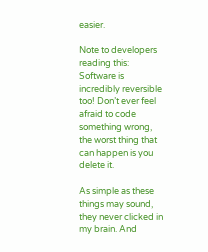easier.

Note to developers reading this: Software is incredibly reversible too! Don’t ever feel afraid to code something wrong, the worst thing that can happen is you delete it.

As simple as these things may sound, they never clicked in my brain. And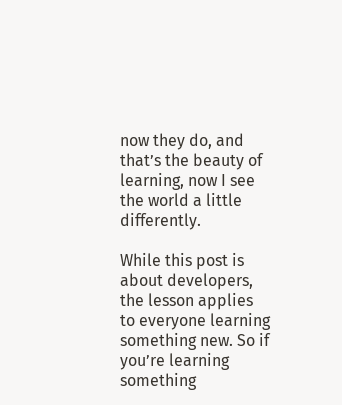now they do, and that’s the beauty of learning, now I see the world a little differently.

While this post is about developers, the lesson applies to everyone learning something new. So if you’re learning something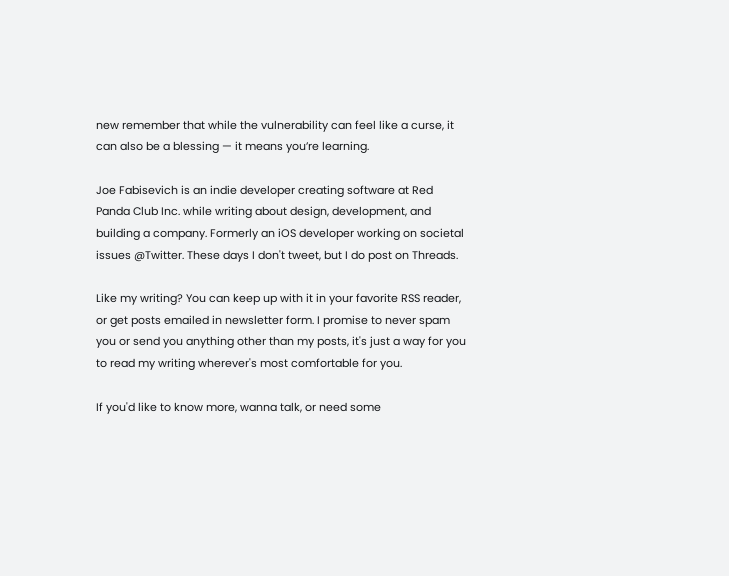new remember that while the vulnerability can feel like a curse, it can also be a blessing — it means you’re learning.

Joe Fabisevich is an indie developer creating software at Red Panda Club Inc. while writing about design, development, and building a company. Formerly an iOS developer working on societal issues @Twitter. These days I don't tweet, but I do post on Threads.

Like my writing? You can keep up with it in your favorite RSS reader, or get posts emailed in newsletter form. I promise to never spam you or send you anything other than my posts, it's just a way for you to read my writing wherever's most comfortable for you.

If you'd like to know more, wanna talk, or need some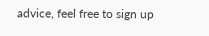advice, feel free to sign up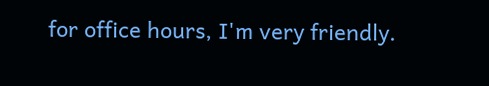for office hours, I'm very friendly.